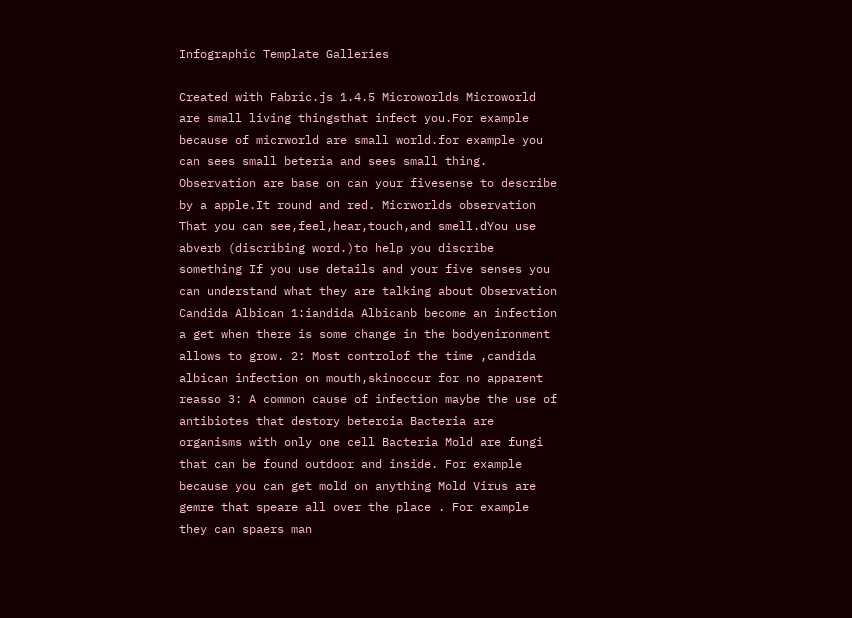Infographic Template Galleries

Created with Fabric.js 1.4.5 Microworlds Microworld are small living thingsthat infect you.For example because of micrworld are small world.for example you can sees small beteria and sees small thing. Observation are base on can your fivesense to describe by a apple.It round and red. Micrworlds observation That you can see,feel,hear,touch,and smell.dYou use abverb (discribing word.)to help you discribe something If you use details and your five senses you can understand what they are talking about Observation Candida Albican 1:iandida Albicanb become an infection a get when there is some change in the bodyenironment allows to grow. 2: Most controlof the time ,candida albican infection on mouth,skinoccur for no apparent reasso 3: A common cause of infection maybe the use of antibiotes that destory betercia Bacteria are organisms with only one cell Bacteria Mold are fungi that can be found outdoor and inside. For example because you can get mold on anything Mold Virus are gemre that speare all over the place . For example they can spaers man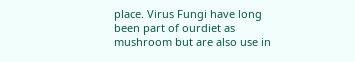place. Virus Fungi have long been part of ourdiet as mushroom but are also use in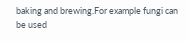baking and brewing.For example fungi can be used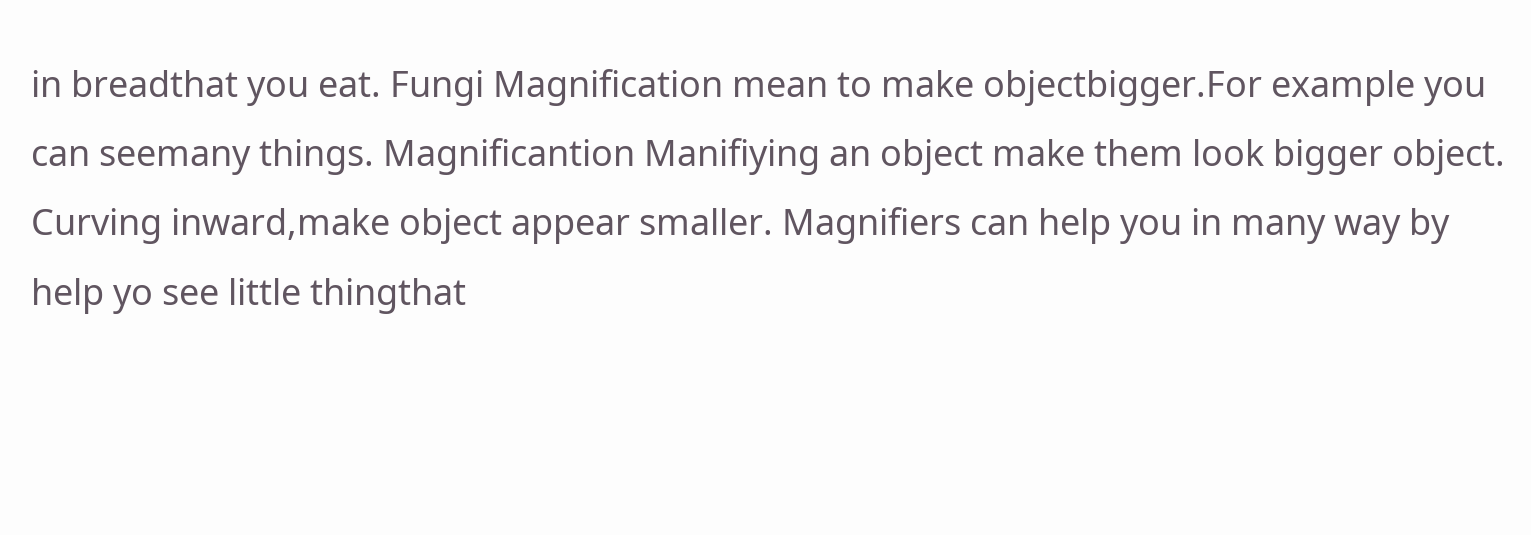in breadthat you eat. Fungi Magnification mean to make objectbigger.For example you can seemany things. Magnificantion Manifiying an object make them look bigger object. Curving inward,make object appear smaller. Magnifiers can help you in many way by help yo see little thingthat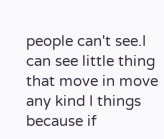people can't see.I can see little thing that move in move any kind I things because if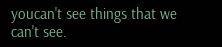youcan't see things that we can't see.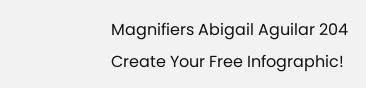Magnifiers Abigail Aguilar 204
Create Your Free Infographic!